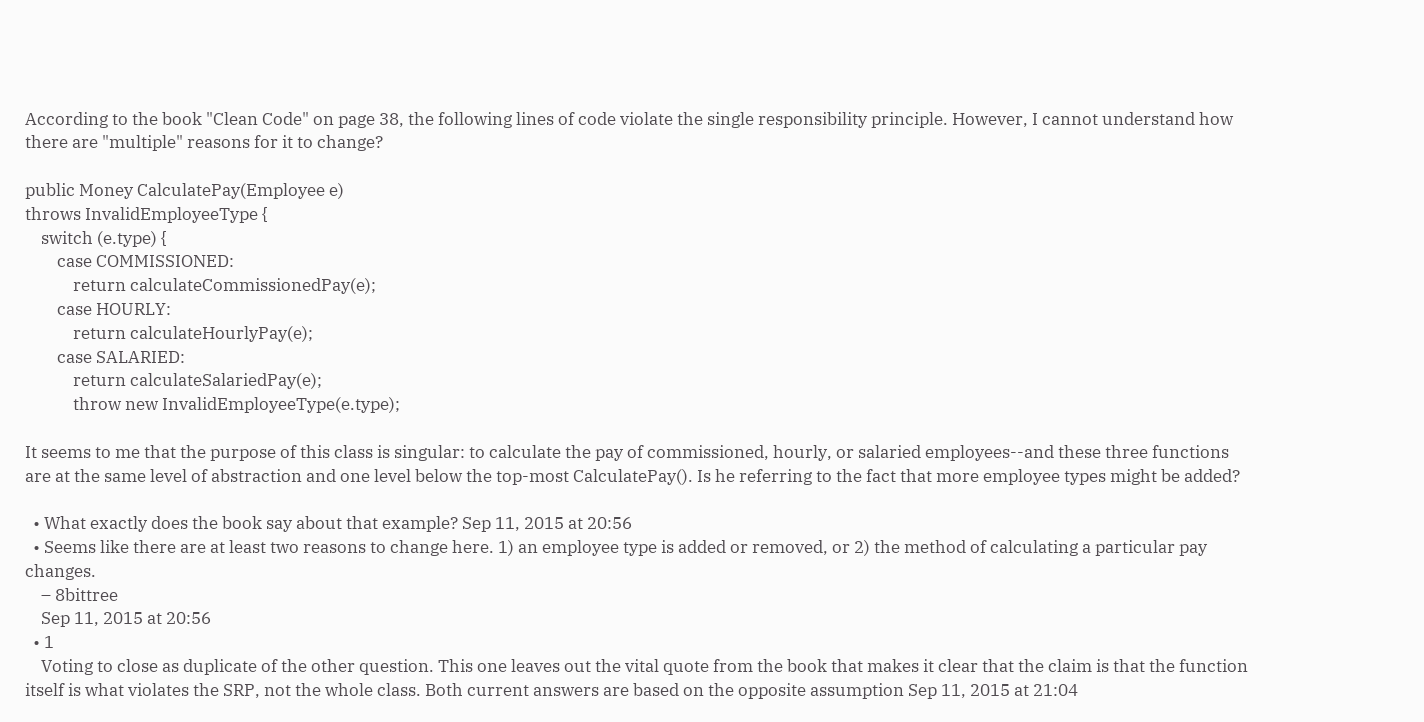According to the book "Clean Code" on page 38, the following lines of code violate the single responsibility principle. However, I cannot understand how there are "multiple" reasons for it to change?

public Money CalculatePay(Employee e)
throws InvalidEmployeeType {
    switch (e.type) {
        case COMMISSIONED:
            return calculateCommissionedPay(e);
        case HOURLY:
            return calculateHourlyPay(e);
        case SALARIED:
            return calculateSalariedPay(e);
            throw new InvalidEmployeeType(e.type);

It seems to me that the purpose of this class is singular: to calculate the pay of commissioned, hourly, or salaried employees--and these three functions are at the same level of abstraction and one level below the top-most CalculatePay(). Is he referring to the fact that more employee types might be added?

  • What exactly does the book say about that example? Sep 11, 2015 at 20:56
  • Seems like there are at least two reasons to change here. 1) an employee type is added or removed, or 2) the method of calculating a particular pay changes.
    – 8bittree
    Sep 11, 2015 at 20:56
  • 1
    Voting to close as duplicate of the other question. This one leaves out the vital quote from the book that makes it clear that the claim is that the function itself is what violates the SRP, not the whole class. Both current answers are based on the opposite assumption Sep 11, 2015 at 21:04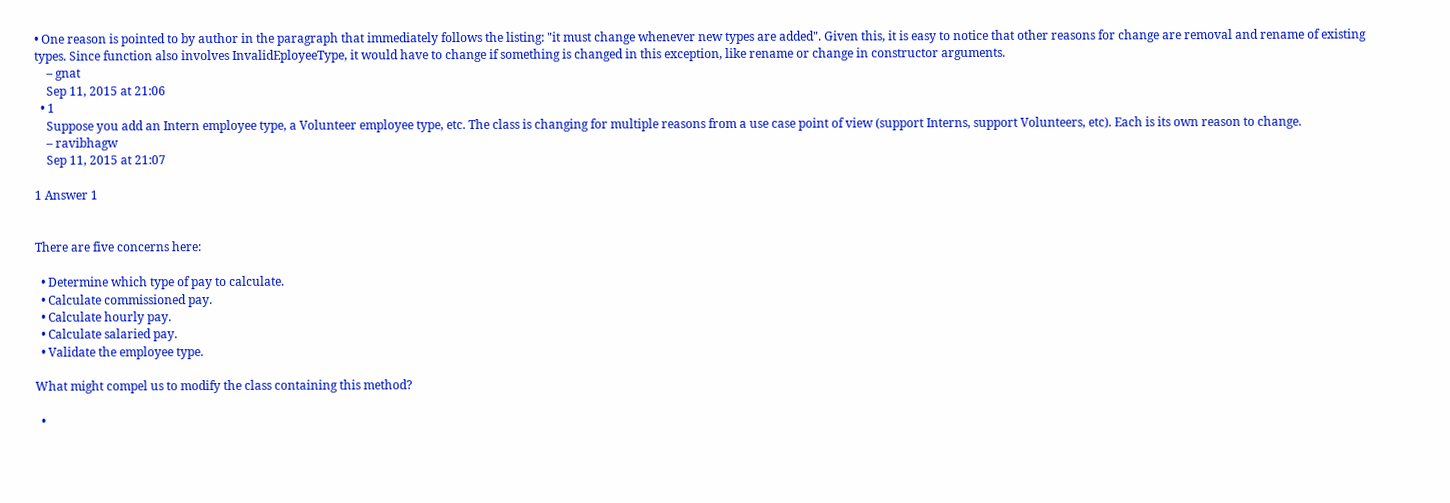• One reason is pointed to by author in the paragraph that immediately follows the listing: "it must change whenever new types are added". Given this, it is easy to notice that other reasons for change are removal and rename of existing types. Since function also involves InvalidEployeeType, it would have to change if something is changed in this exception, like rename or change in constructor arguments.
    – gnat
    Sep 11, 2015 at 21:06
  • 1
    Suppose you add an Intern employee type, a Volunteer employee type, etc. The class is changing for multiple reasons from a use case point of view (support Interns, support Volunteers, etc). Each is its own reason to change.
    – ravibhagw
    Sep 11, 2015 at 21:07

1 Answer 1


There are five concerns here:

  • Determine which type of pay to calculate.
  • Calculate commissioned pay.
  • Calculate hourly pay.
  • Calculate salaried pay.
  • Validate the employee type.

What might compel us to modify the class containing this method?

  •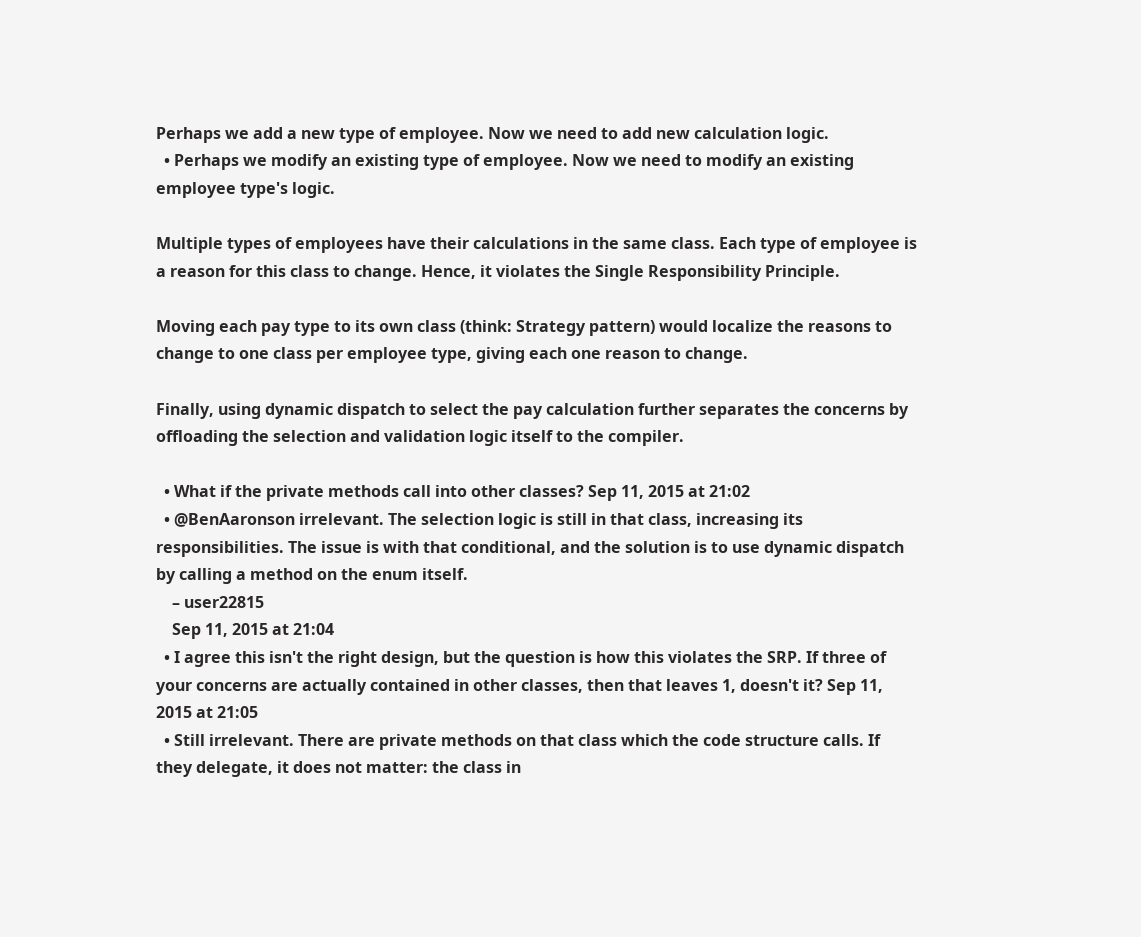Perhaps we add a new type of employee. Now we need to add new calculation logic.
  • Perhaps we modify an existing type of employee. Now we need to modify an existing employee type's logic.

Multiple types of employees have their calculations in the same class. Each type of employee is a reason for this class to change. Hence, it violates the Single Responsibility Principle.

Moving each pay type to its own class (think: Strategy pattern) would localize the reasons to change to one class per employee type, giving each one reason to change.

Finally, using dynamic dispatch to select the pay calculation further separates the concerns by offloading the selection and validation logic itself to the compiler.

  • What if the private methods call into other classes? Sep 11, 2015 at 21:02
  • @BenAaronson irrelevant. The selection logic is still in that class, increasing its responsibilities. The issue is with that conditional, and the solution is to use dynamic dispatch by calling a method on the enum itself.
    – user22815
    Sep 11, 2015 at 21:04
  • I agree this isn't the right design, but the question is how this violates the SRP. If three of your concerns are actually contained in other classes, then that leaves 1, doesn't it? Sep 11, 2015 at 21:05
  • Still irrelevant. There are private methods on that class which the code structure calls. If they delegate, it does not matter: the class in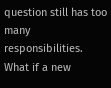question still has too many responsibilities. What if a new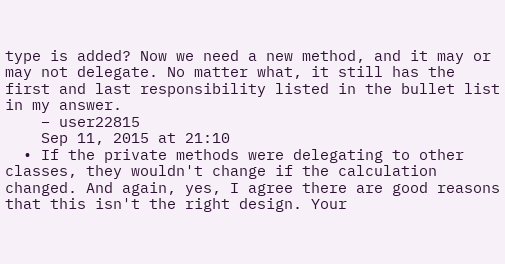type is added? Now we need a new method, and it may or may not delegate. No matter what, it still has the first and last responsibility listed in the bullet list in my answer.
    – user22815
    Sep 11, 2015 at 21:10
  • If the private methods were delegating to other classes, they wouldn't change if the calculation changed. And again, yes, I agree there are good reasons that this isn't the right design. Your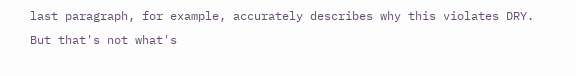last paragraph, for example, accurately describes why this violates DRY. But that's not what's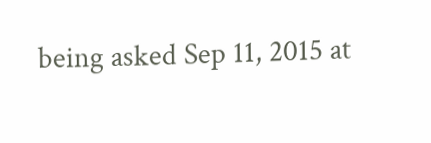being asked Sep 11, 2015 at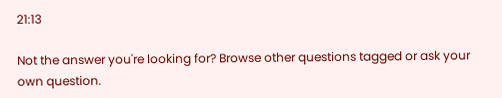21:13

Not the answer you're looking for? Browse other questions tagged or ask your own question.